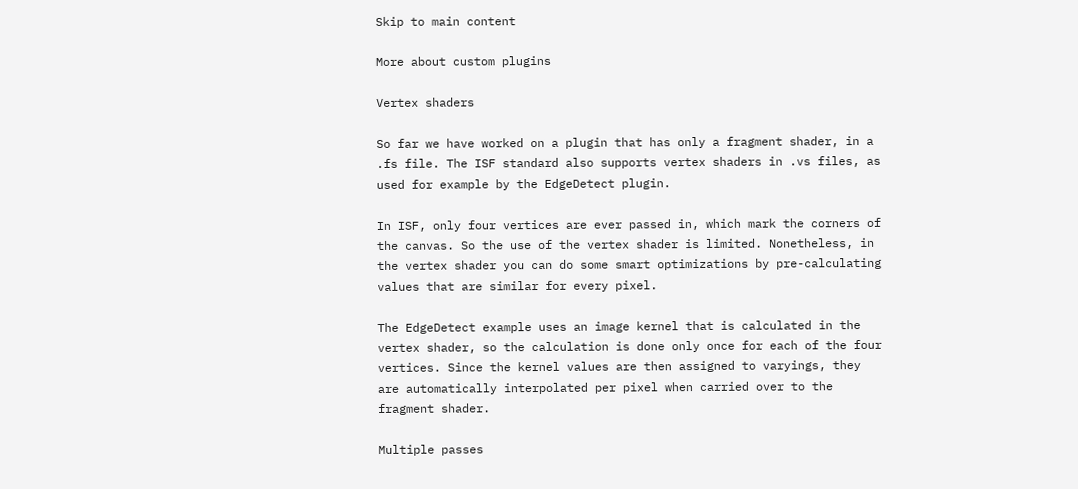Skip to main content

More about custom plugins

Vertex shaders

So far we have worked on a plugin that has only a fragment shader, in a .fs file. The ISF standard also supports vertex shaders in .vs files, as used for example by the EdgeDetect plugin.

In ISF, only four vertices are ever passed in, which mark the corners of the canvas. So the use of the vertex shader is limited. Nonetheless, in the vertex shader you can do some smart optimizations by pre-calculating values that are similar for every pixel.

The EdgeDetect example uses an image kernel that is calculated in the vertex shader, so the calculation is done only once for each of the four vertices. Since the kernel values are then assigned to varyings, they are automatically interpolated per pixel when carried over to the fragment shader.

Multiple passes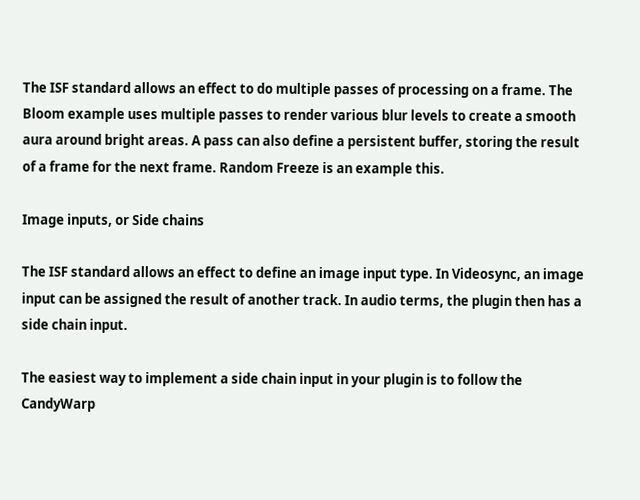The ISF standard allows an effect to do multiple passes of processing on a frame. The Bloom example uses multiple passes to render various blur levels to create a smooth aura around bright areas. A pass can also define a persistent buffer, storing the result of a frame for the next frame. Random Freeze is an example this.

Image inputs, or Side chains

The ISF standard allows an effect to define an image input type. In Videosync, an image input can be assigned the result of another track. In audio terms, the plugin then has a side chain input.

The easiest way to implement a side chain input in your plugin is to follow the CandyWarp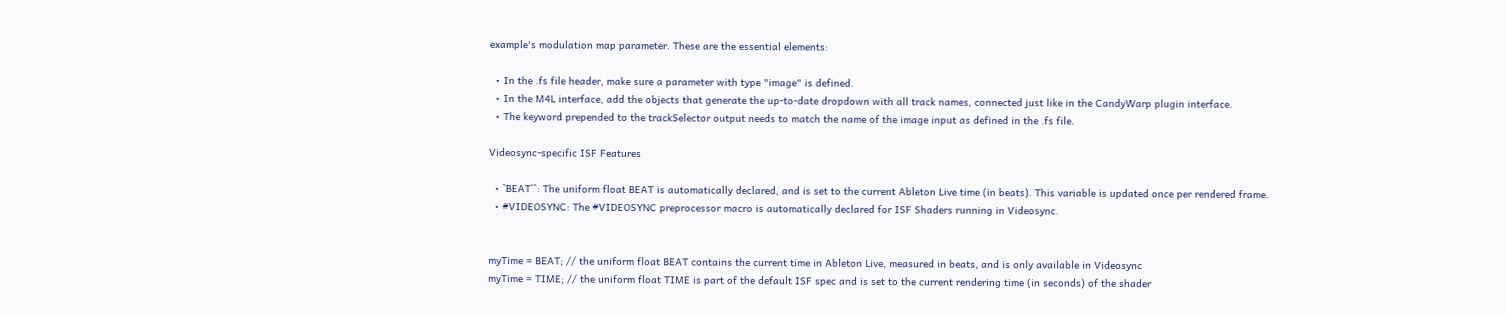example's modulation map parameter. These are the essential elements:

  • In the .fs file header, make sure a parameter with type "image" is defined.
  • In the M4L interface, add the objects that generate the up-to-date dropdown with all track names, connected just like in the CandyWarp plugin interface.
  • The keyword prepended to the trackSelector output needs to match the name of the image input as defined in the .fs file.

Videosync-specific ISF Features

  • `BEAT``: The uniform float BEAT is automatically declared, and is set to the current Ableton Live time (in beats). This variable is updated once per rendered frame.
  • #VIDEOSYNC: The #VIDEOSYNC preprocessor macro is automatically declared for ISF Shaders running in Videosync.


myTime = BEAT; // the uniform float BEAT contains the current time in Ableton Live, measured in beats, and is only available in Videosync
myTime = TIME; // the uniform float TIME is part of the default ISF spec and is set to the current rendering time (in seconds) of the shader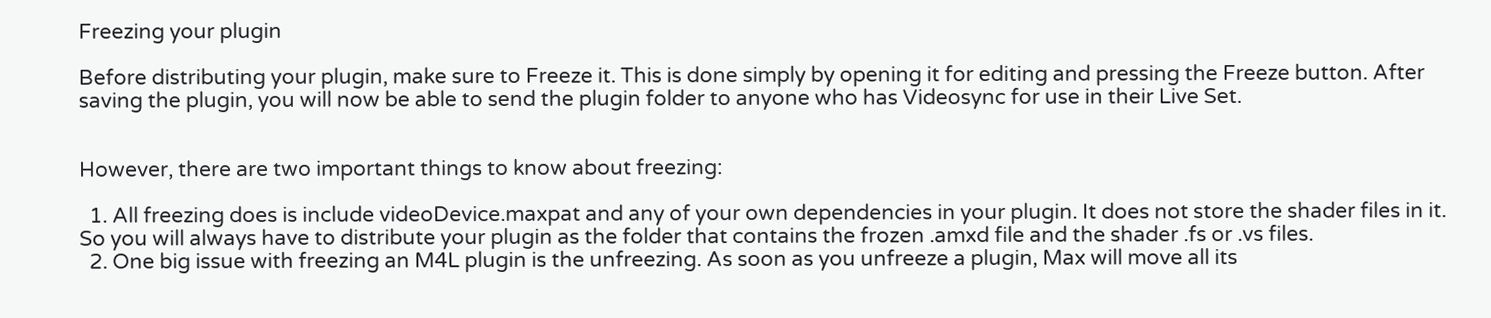Freezing your plugin

Before distributing your plugin, make sure to Freeze it. This is done simply by opening it for editing and pressing the Freeze button. After saving the plugin, you will now be able to send the plugin folder to anyone who has Videosync for use in their Live Set.


However, there are two important things to know about freezing:

  1. All freezing does is include videoDevice.maxpat and any of your own dependencies in your plugin. It does not store the shader files in it. So you will always have to distribute your plugin as the folder that contains the frozen .amxd file and the shader .fs or .vs files.
  2. One big issue with freezing an M4L plugin is the unfreezing. As soon as you unfreeze a plugin, Max will move all its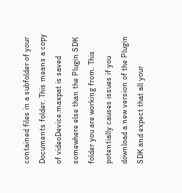contained files in a subfolder of your Documents folder. This means a copy of videoDevice.maxpat is saved somewhere else than the Plugin SDK folder you are working from. This potentially causes issues if you download a new version of the Plugin SDK and expect that all your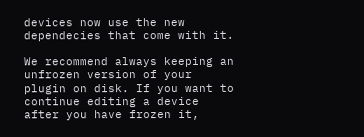devices now use the new dependecies that come with it.

We recommend always keeping an unfrozen version of your plugin on disk. If you want to continue editing a device after you have frozen it,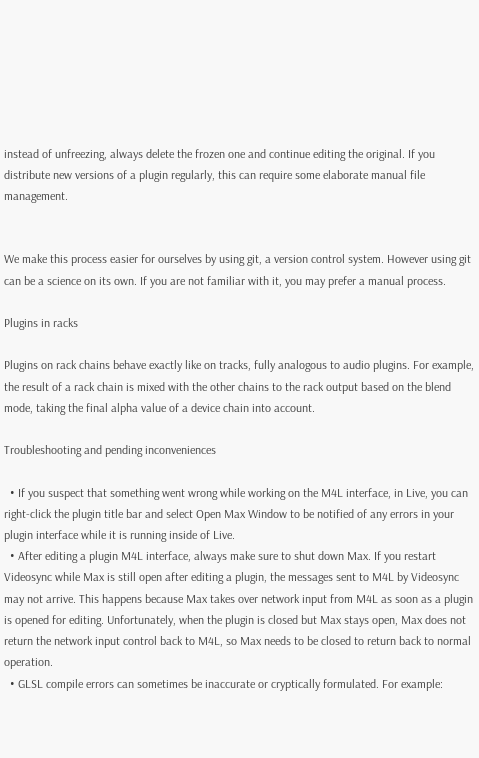instead of unfreezing, always delete the frozen one and continue editing the original. If you distribute new versions of a plugin regularly, this can require some elaborate manual file management.


We make this process easier for ourselves by using git, a version control system. However using git can be a science on its own. If you are not familiar with it, you may prefer a manual process.

Plugins in racks

Plugins on rack chains behave exactly like on tracks, fully analogous to audio plugins. For example, the result of a rack chain is mixed with the other chains to the rack output based on the blend mode, taking the final alpha value of a device chain into account.

Troubleshooting and pending inconveniences

  • If you suspect that something went wrong while working on the M4L interface, in Live, you can right-click the plugin title bar and select Open Max Window to be notified of any errors in your plugin interface while it is running inside of Live.
  • After editing a plugin M4L interface, always make sure to shut down Max. If you restart Videosync while Max is still open after editing a plugin, the messages sent to M4L by Videosync may not arrive. This happens because Max takes over network input from M4L as soon as a plugin is opened for editing. Unfortunately, when the plugin is closed but Max stays open, Max does not return the network input control back to M4L, so Max needs to be closed to return back to normal operation.
  • GLSL compile errors can sometimes be inaccurate or cryptically formulated. For example: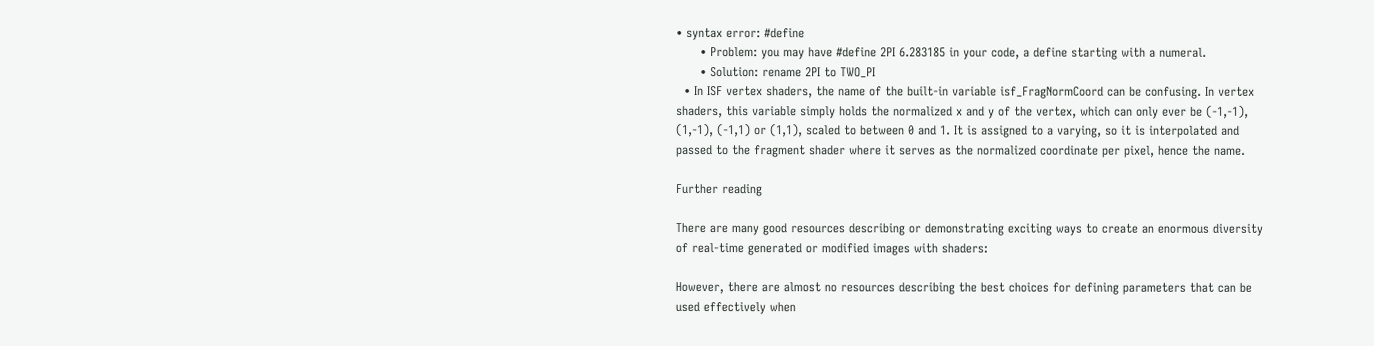• syntax error: #define
      • Problem: you may have #define 2PI 6.283185 in your code, a define starting with a numeral.
      • Solution: rename 2PI to TWO_PI
  • In ISF vertex shaders, the name of the built-in variable isf_FragNormCoord can be confusing. In vertex shaders, this variable simply holds the normalized x and y of the vertex, which can only ever be (-1,-1), (1,-1), (-1,1) or (1,1), scaled to between 0 and 1. It is assigned to a varying, so it is interpolated and passed to the fragment shader where it serves as the normalized coordinate per pixel, hence the name.

Further reading

There are many good resources describing or demonstrating exciting ways to create an enormous diversity of real-time generated or modified images with shaders:

However, there are almost no resources describing the best choices for defining parameters that can be used effectively when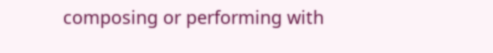composing or performing with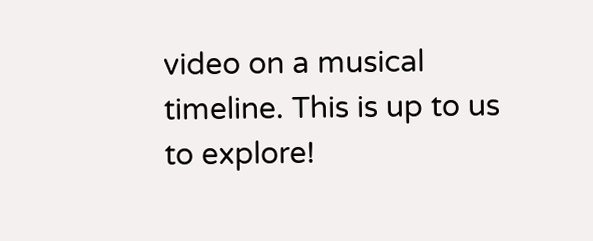video on a musical timeline. This is up to us to explore!